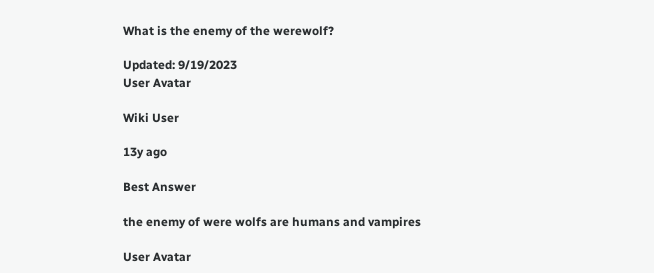What is the enemy of the werewolf?

Updated: 9/19/2023
User Avatar

Wiki User

13y ago

Best Answer

the enemy of were wolfs are humans and vampires

User Avatar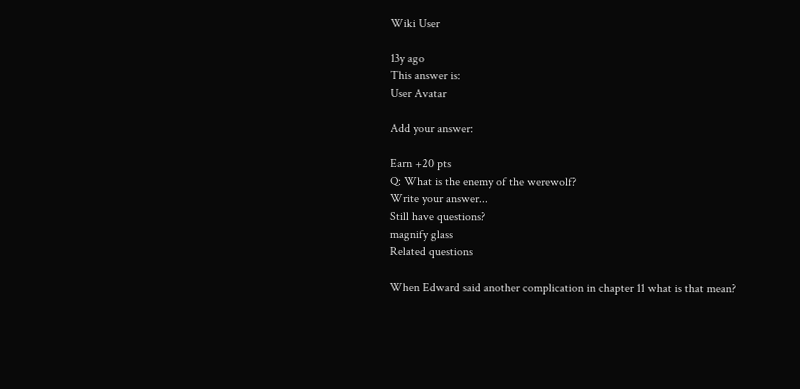Wiki User

13y ago
This answer is:
User Avatar

Add your answer:

Earn +20 pts
Q: What is the enemy of the werewolf?
Write your answer...
Still have questions?
magnify glass
Related questions

When Edward said another complication in chapter 11 what is that mean?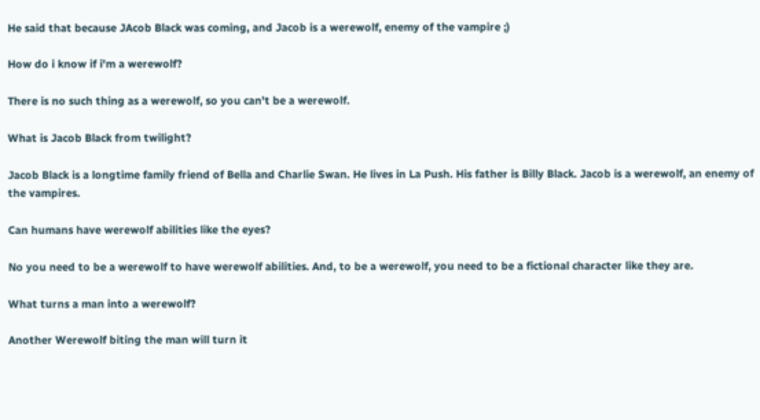He said that because JAcob Black was coming, and Jacob is a werewolf, enemy of the vampire ;)

How do i know if i'm a werewolf?

There is no such thing as a werewolf, so you can't be a werewolf.

What is Jacob Black from twilight?

Jacob Black is a longtime family friend of Bella and Charlie Swan. He lives in La Push. His father is Billy Black. Jacob is a werewolf, an enemy of the vampires.

Can humans have werewolf abilities like the eyes?

No you need to be a werewolf to have werewolf abilities. And, to be a werewolf, you need to be a fictional character like they are.

What turns a man into a werewolf?

Another Werewolf biting the man will turn it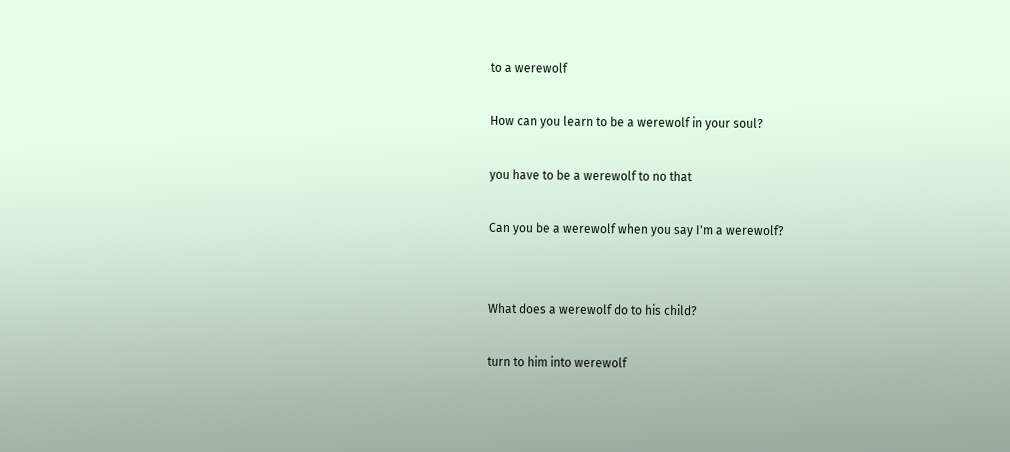to a werewolf

How can you learn to be a werewolf in your soul?

you have to be a werewolf to no that

Can you be a werewolf when you say I'm a werewolf?


What does a werewolf do to his child?

turn to him into werewolf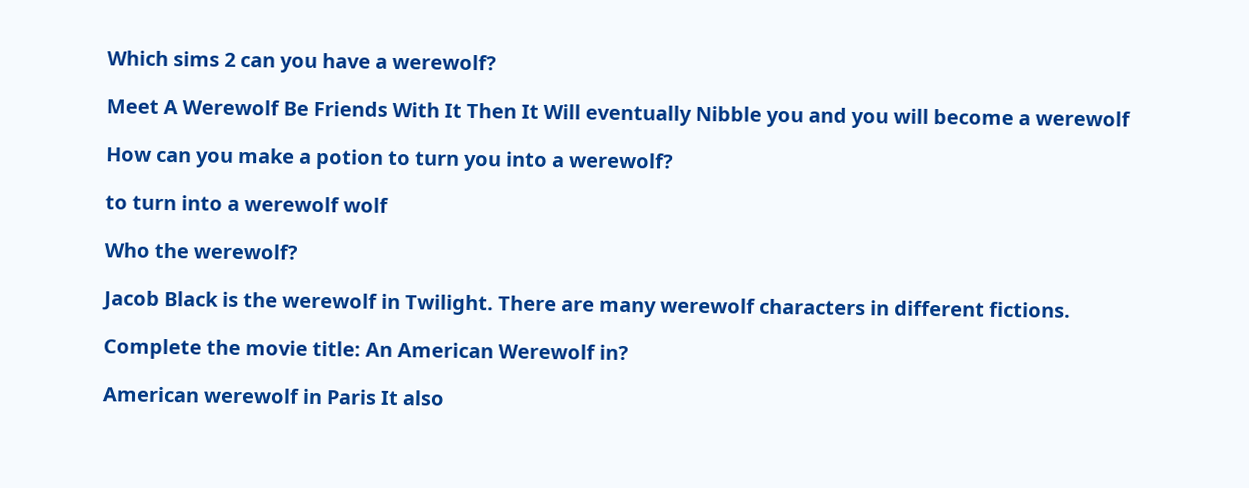Which sims 2 can you have a werewolf?

Meet A Werewolf Be Friends With It Then It Will eventually Nibble you and you will become a werewolf

How can you make a potion to turn you into a werewolf?

to turn into a werewolf wolf

Who the werewolf?

Jacob Black is the werewolf in Twilight. There are many werewolf characters in different fictions.

Complete the movie title: An American Werewolf in?

American werewolf in Paris It also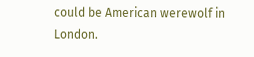could be American werewolf in London.